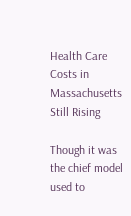Health Care Costs in Massachusetts Still Rising

Though it was the chief model used to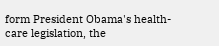form President Obama's health-care legislation, the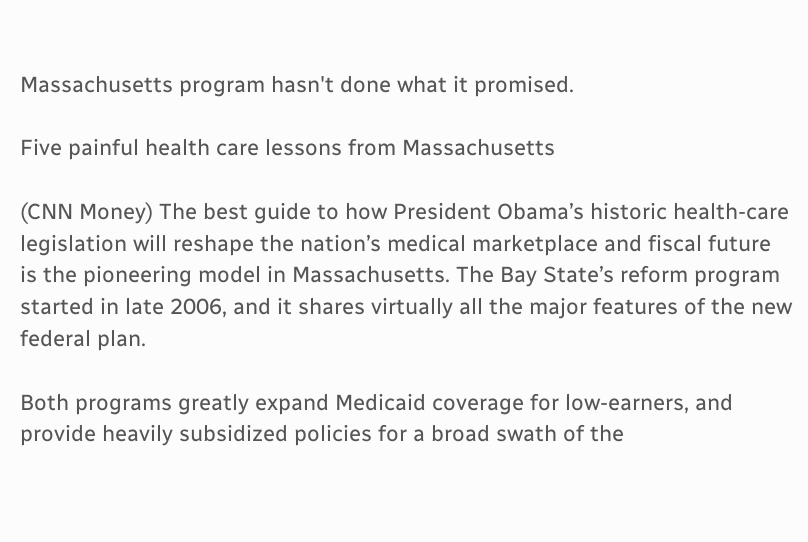Massachusetts program hasn't done what it promised.

Five painful health care lessons from Massachusetts

(CNN Money) The best guide to how President Obama’s historic health-care legislation will reshape the nation’s medical marketplace and fiscal future is the pioneering model in Massachusetts. The Bay State’s reform program started in late 2006, and it shares virtually all the major features of the new federal plan.

Both programs greatly expand Medicaid coverage for low-earners, and provide heavily subsidized policies for a broad swath of the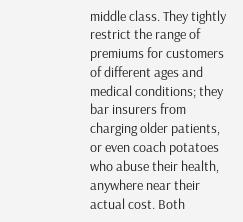middle class. They tightly restrict the range of premiums for customers of different ages and medical conditions; they bar insurers from charging older patients, or even coach potatoes who abuse their health, anywhere near their actual cost. Both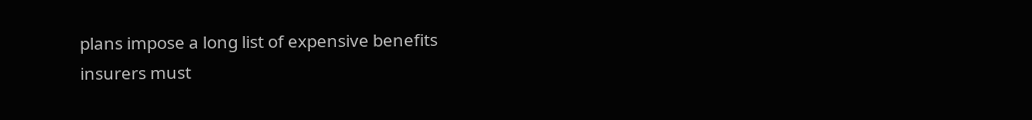plans impose a long list of expensive benefits insurers must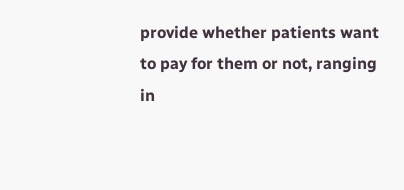provide whether patients want to pay for them or not, ranging in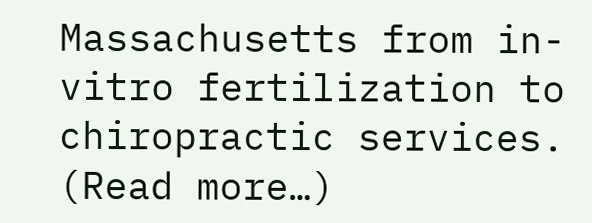Massachusetts from in-vitro fertilization to chiropractic services. (Read more…)